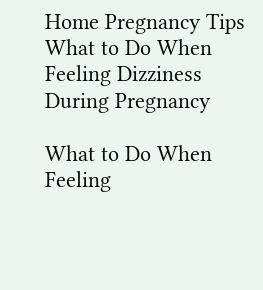Home Pregnancy Tips What to Do When Feeling Dizziness During Pregnancy

What to Do When Feeling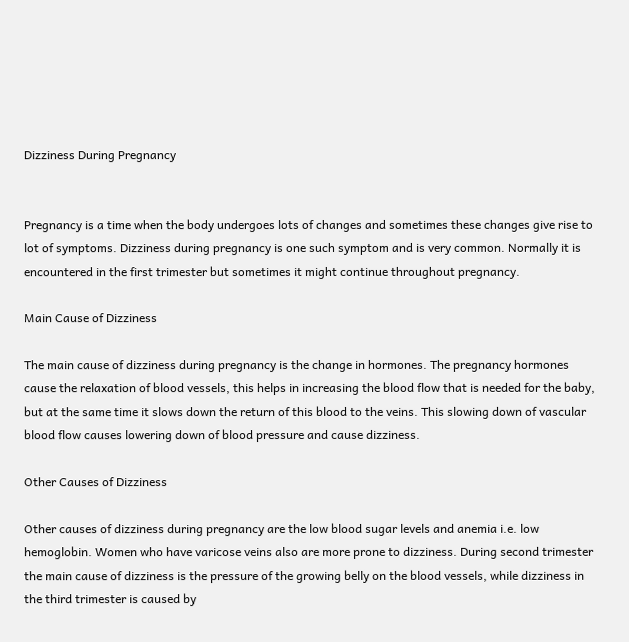Dizziness During Pregnancy


Pregnancy is a time when the body undergoes lots of changes and sometimes these changes give rise to lot of symptoms. Dizziness during pregnancy is one such symptom and is very common. Normally it is encountered in the first trimester but sometimes it might continue throughout pregnancy.

Main Cause of Dizziness

The main cause of dizziness during pregnancy is the change in hormones. The pregnancy hormones cause the relaxation of blood vessels, this helps in increasing the blood flow that is needed for the baby, but at the same time it slows down the return of this blood to the veins. This slowing down of vascular blood flow causes lowering down of blood pressure and cause dizziness.

Other Causes of Dizziness

Other causes of dizziness during pregnancy are the low blood sugar levels and anemia i.e. low hemoglobin. Women who have varicose veins also are more prone to dizziness. During second trimester the main cause of dizziness is the pressure of the growing belly on the blood vessels, while dizziness in the third trimester is caused by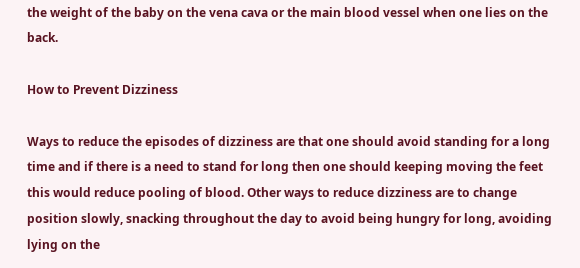the weight of the baby on the vena cava or the main blood vessel when one lies on the back.

How to Prevent Dizziness

Ways to reduce the episodes of dizziness are that one should avoid standing for a long time and if there is a need to stand for long then one should keeping moving the feet this would reduce pooling of blood. Other ways to reduce dizziness are to change position slowly, snacking throughout the day to avoid being hungry for long, avoiding lying on the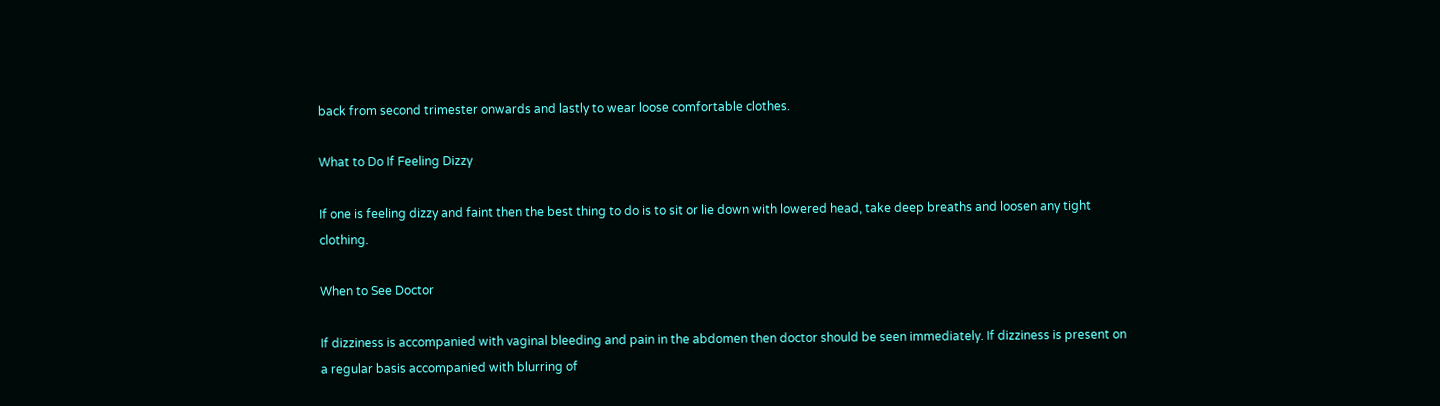back from second trimester onwards and lastly to wear loose comfortable clothes.

What to Do If Feeling Dizzy

If one is feeling dizzy and faint then the best thing to do is to sit or lie down with lowered head, take deep breaths and loosen any tight clothing.

When to See Doctor

If dizziness is accompanied with vaginal bleeding and pain in the abdomen then doctor should be seen immediately. If dizziness is present on a regular basis accompanied with blurring of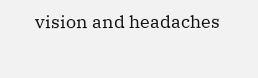vision and headaches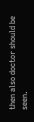then also doctor should be seen.